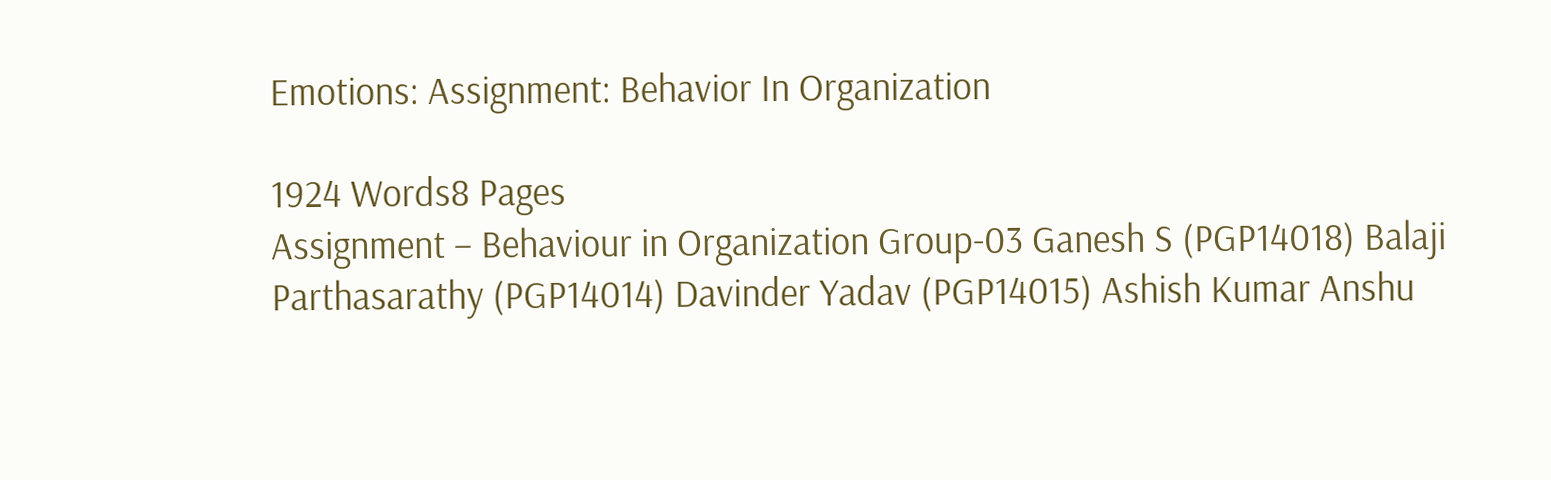Emotions: Assignment: Behavior In Organization

1924 Words8 Pages
Assignment – Behaviour in Organization Group-03 Ganesh S (PGP14018) Balaji Parthasarathy (PGP14014) Davinder Yadav (PGP14015) Ashish Kumar Anshu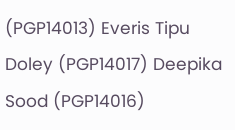(PGP14013) Everis Tipu Doley (PGP14017) Deepika Sood (PGP14016)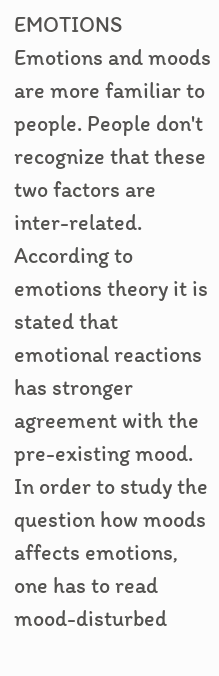EMOTIONS Emotions and moods are more familiar to people. People don't recognize that these two factors are inter-related. According to emotions theory it is stated that emotional reactions has stronger agreement with the pre-existing mood. In order to study the question how moods affects emotions, one has to read mood-disturbed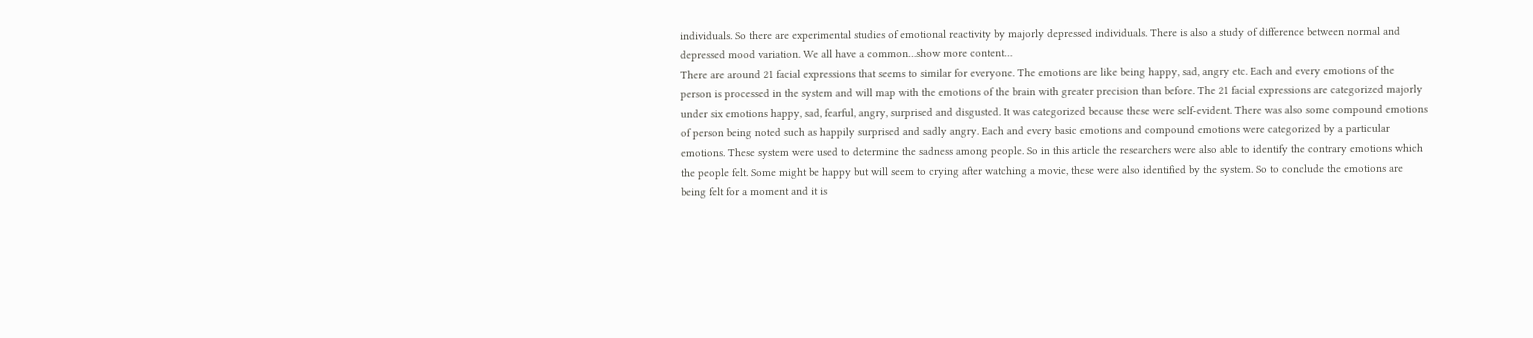individuals. So there are experimental studies of emotional reactivity by majorly depressed individuals. There is also a study of difference between normal and depressed mood variation. We all have a common…show more content…
There are around 21 facial expressions that seems to similar for everyone. The emotions are like being happy, sad, angry etc. Each and every emotions of the person is processed in the system and will map with the emotions of the brain with greater precision than before. The 21 facial expressions are categorized majorly under six emotions happy, sad, fearful, angry, surprised and disgusted. It was categorized because these were self-evident. There was also some compound emotions of person being noted such as happily surprised and sadly angry. Each and every basic emotions and compound emotions were categorized by a particular emotions. These system were used to determine the sadness among people. So in this article the researchers were also able to identify the contrary emotions which the people felt. Some might be happy but will seem to crying after watching a movie, these were also identified by the system. So to conclude the emotions are being felt for a moment and it is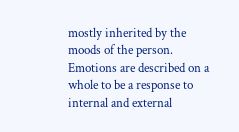mostly inherited by the moods of the person. Emotions are described on a whole to be a response to internal and external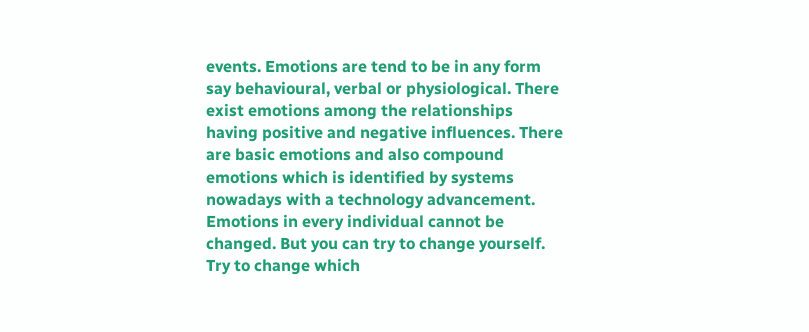events. Emotions are tend to be in any form say behavioural, verbal or physiological. There exist emotions among the relationships having positive and negative influences. There are basic emotions and also compound emotions which is identified by systems nowadays with a technology advancement. Emotions in every individual cannot be changed. But you can try to change yourself. Try to change which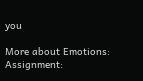you

More about Emotions: Assignment: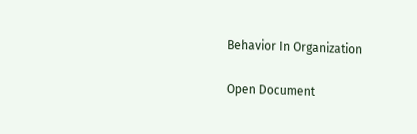Behavior In Organization

Open Document